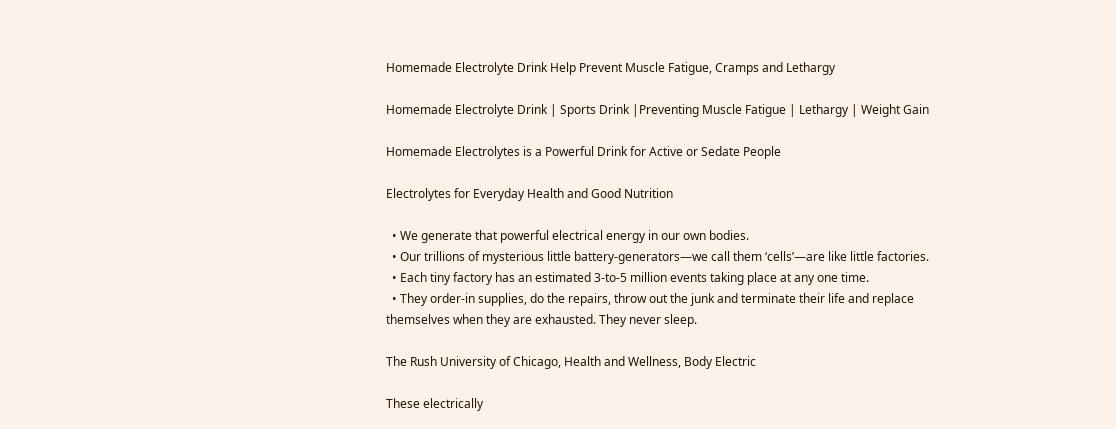Homemade Electrolyte Drink Help Prevent Muscle Fatigue, Cramps and Lethargy

Homemade Electrolyte Drink | Sports Drink |Preventing Muscle Fatigue | Lethargy | Weight Gain

Homemade Electrolytes is a Powerful Drink for Active or Sedate People

Electrolytes for Everyday Health and Good Nutrition

  • We generate that powerful electrical energy in our own bodies.
  • Our trillions of mysterious little battery-generators—we call them ‘cells’—are like little factories.
  • Each tiny factory has an estimated 3-to-5 million events taking place at any one time.
  • They order-in supplies, do the repairs, throw out the junk and terminate their life and replace themselves when they are exhausted. They never sleep.

The Rush University of Chicago, Health and Wellness, Body Electric

These electrically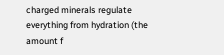charged minerals regulate everything from hydration (the amount f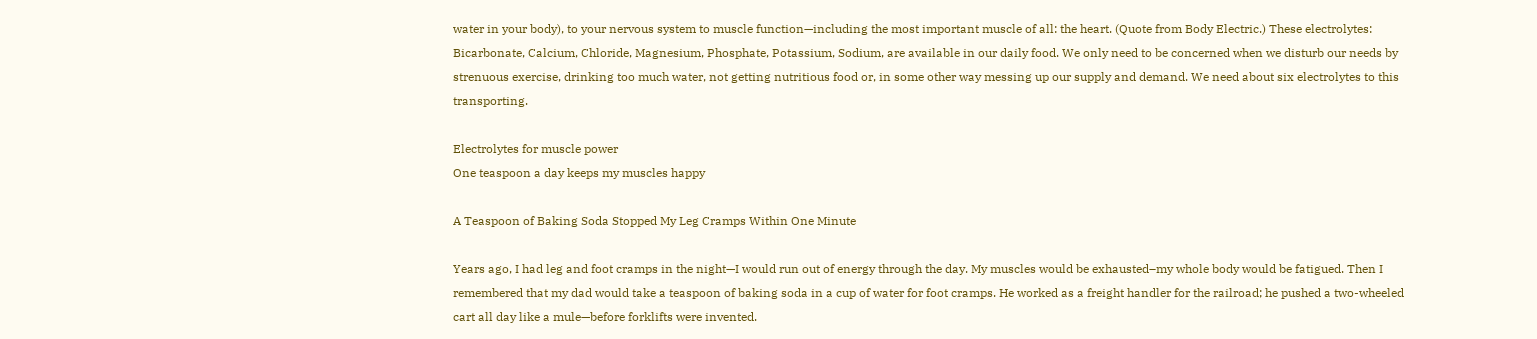water in your body), to your nervous system to muscle function—including the most important muscle of all: the heart. (Quote from Body Electric.) These electrolytes: Bicarbonate, Calcium, Chloride, Magnesium, Phosphate, Potassium, Sodium, are available in our daily food. We only need to be concerned when we disturb our needs by strenuous exercise, drinking too much water, not getting nutritious food or, in some other way messing up our supply and demand. We need about six electrolytes to this transporting.

Electrolytes for muscle power
One teaspoon a day keeps my muscles happy

A Teaspoon of Baking Soda Stopped My Leg Cramps Within One Minute

Years ago, I had leg and foot cramps in the night—I would run out of energy through the day. My muscles would be exhausted–my whole body would be fatigued. Then I remembered that my dad would take a teaspoon of baking soda in a cup of water for foot cramps. He worked as a freight handler for the railroad; he pushed a two-wheeled cart all day like a mule—before forklifts were invented.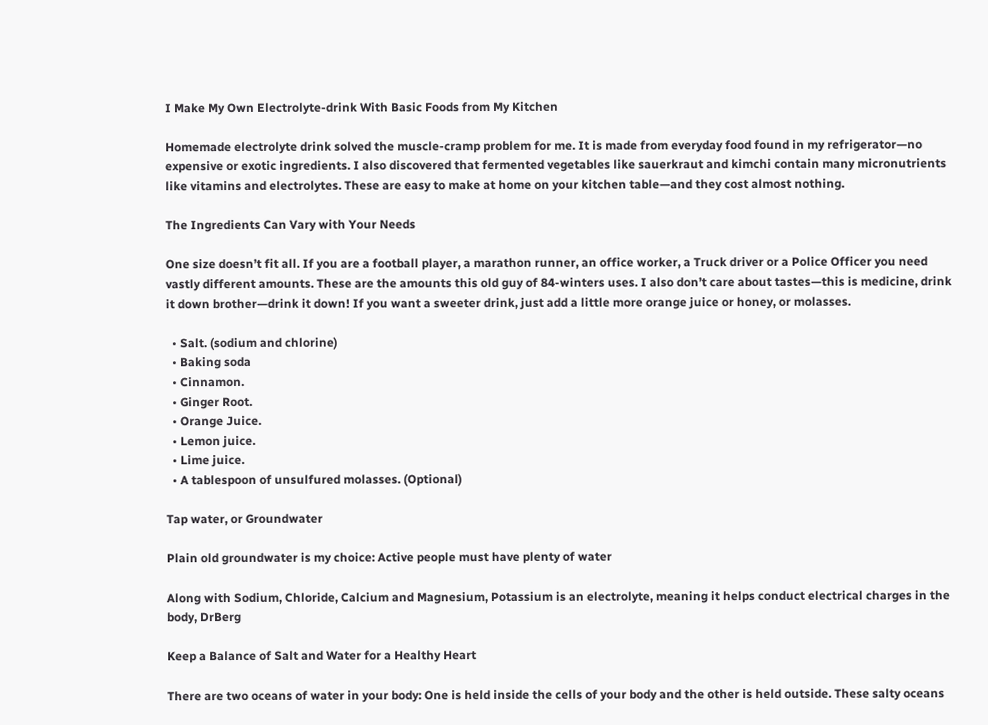I Make My Own Electrolyte-drink With Basic Foods from My Kitchen

Homemade electrolyte drink solved the muscle-cramp problem for me. It is made from everyday food found in my refrigerator—no expensive or exotic ingredients. I also discovered that fermented vegetables like sauerkraut and kimchi contain many micronutrients like vitamins and electrolytes. These are easy to make at home on your kitchen table—and they cost almost nothing.

The Ingredients Can Vary with Your Needs

One size doesn’t fit all. If you are a football player, a marathon runner, an office worker, a Truck driver or a Police Officer you need vastly different amounts. These are the amounts this old guy of 84-winters uses. I also don’t care about tastes—this is medicine, drink it down brother—drink it down! If you want a sweeter drink, just add a little more orange juice or honey, or molasses.

  • Salt. (sodium and chlorine)
  • Baking soda
  • Cinnamon.
  • Ginger Root.
  • Orange Juice.
  • Lemon juice.
  • Lime juice.
  • A tablespoon of unsulfured molasses. (Optional)

Tap water, or Groundwater

Plain old groundwater is my choice: Active people must have plenty of water

Along with Sodium, Chloride, Calcium and Magnesium, Potassium is an electrolyte, meaning it helps conduct electrical charges in the body, DrBerg

Keep a Balance of Salt and Water for a Healthy Heart

There are two oceans of water in your body: One is held inside the cells of your body and the other is held outside. These salty oceans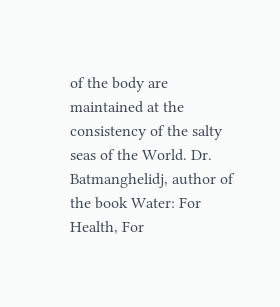of the body are maintained at the consistency of the salty seas of the World. Dr. Batmanghelidj, author of the book Water: For Health, For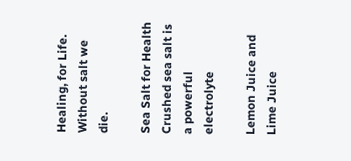Healing, for Life. Without salt we die.

Sea Salt for Health
Crushed sea salt is a powerful electrolyte

Lemon Juice and Lime Juice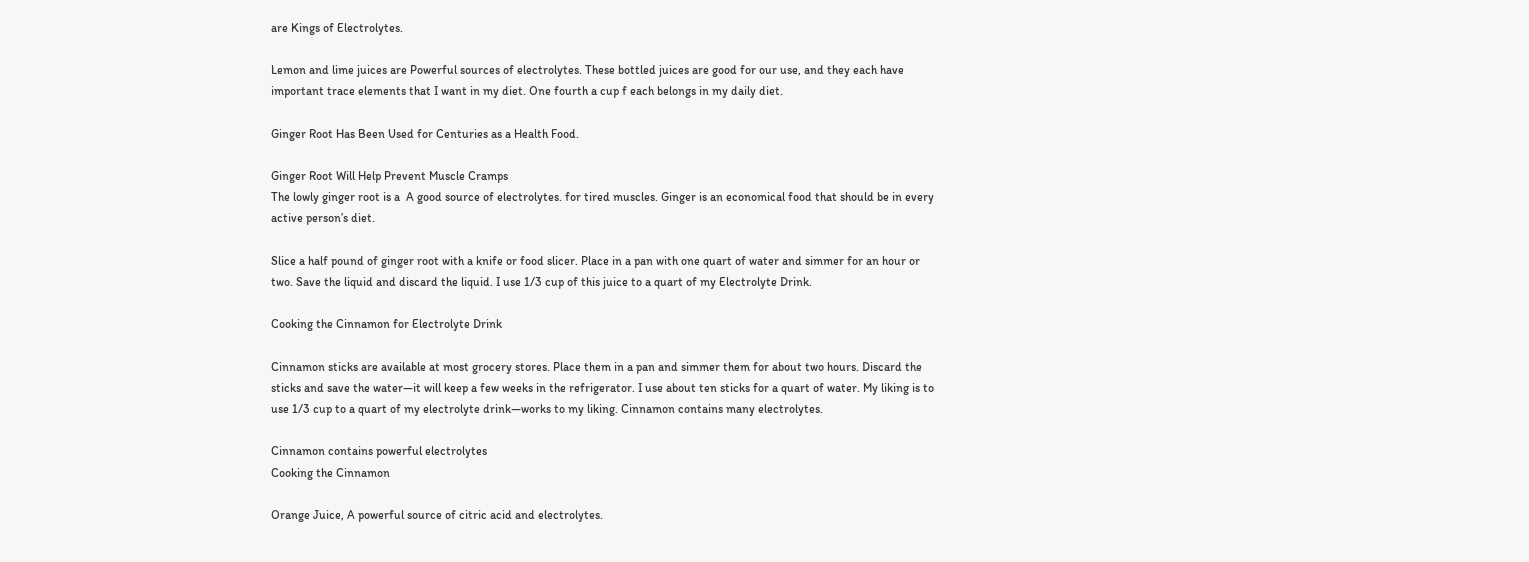are Kings of Electrolytes.

Lemon and lime juices are Powerful sources of electrolytes. These bottled juices are good for our use, and they each have important trace elements that I want in my diet. One fourth a cup f each belongs in my daily diet.

Ginger Root Has Been Used for Centuries as a Health Food.

Ginger Root Will Help Prevent Muscle Cramps
The lowly ginger root is a  A good source of electrolytes. for tired muscles. Ginger is an economical food that should be in every active person’s diet.

Slice a half pound of ginger root with a knife or food slicer. Place in a pan with one quart of water and simmer for an hour or two. Save the liquid and discard the liquid. I use 1/3 cup of this juice to a quart of my Electrolyte Drink.

Cooking the Cinnamon for Electrolyte Drink

Cinnamon sticks are available at most grocery stores. Place them in a pan and simmer them for about two hours. Discard the sticks and save the water—it will keep a few weeks in the refrigerator. I use about ten sticks for a quart of water. My liking is to use 1/3 cup to a quart of my electrolyte drink—works to my liking. Cinnamon contains many electrolytes.

Cinnamon contains powerful electrolytes
Cooking the Cinnamon

Orange Juice, A powerful source of citric acid and electrolytes.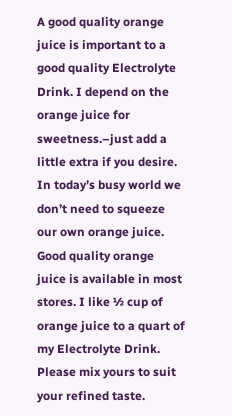A good quality orange juice is important to a good quality Electrolyte Drink. I depend on the orange juice for sweetness.–just add a little extra if you desire. In today’s busy world we don’t need to squeeze our own orange juice. Good quality orange juice is available in most stores. I like ½ cup of orange juice to a quart of my Electrolyte Drink. Please mix yours to suit your refined taste.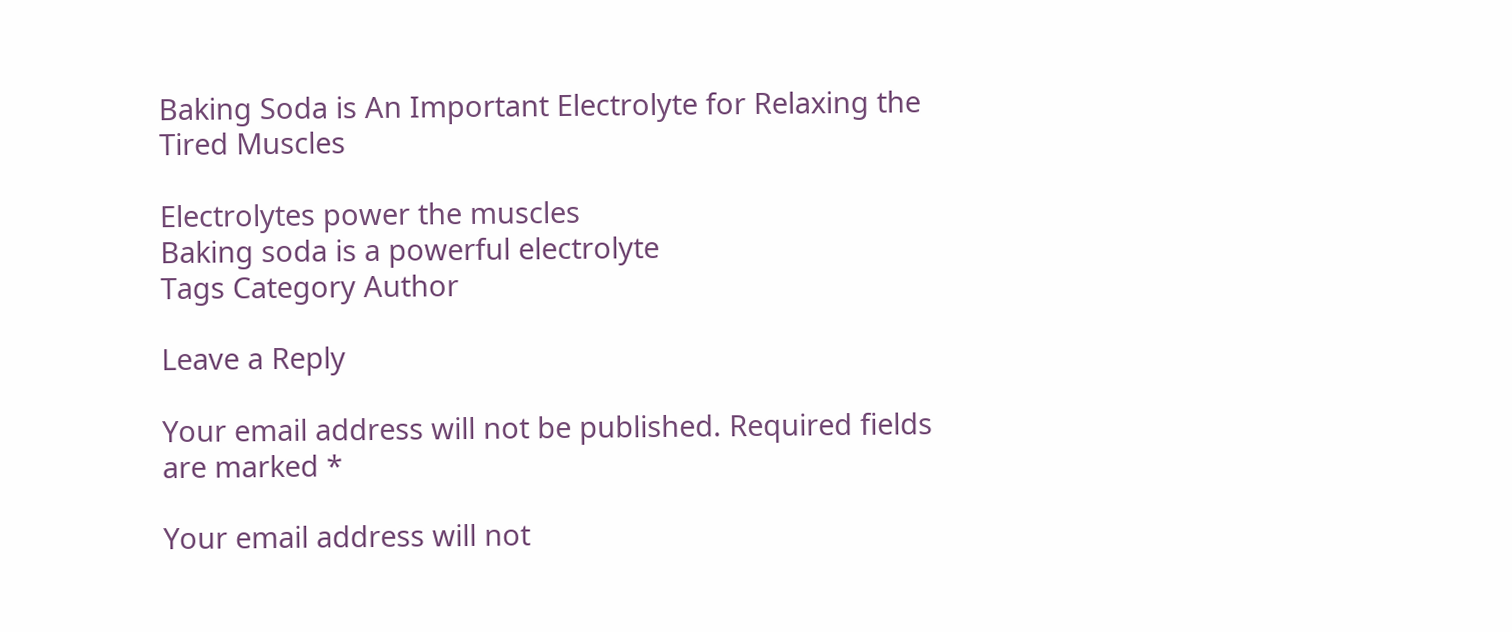Baking Soda is An Important Electrolyte for Relaxing the Tired Muscles

Electrolytes power the muscles
Baking soda is a powerful electrolyte
Tags Category Author

Leave a Reply

Your email address will not be published. Required fields are marked *

Your email address will not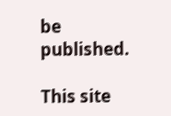be published.

This site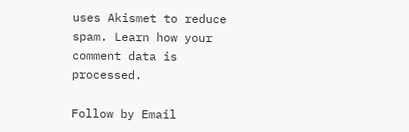uses Akismet to reduce spam. Learn how your comment data is processed.

Follow by Email